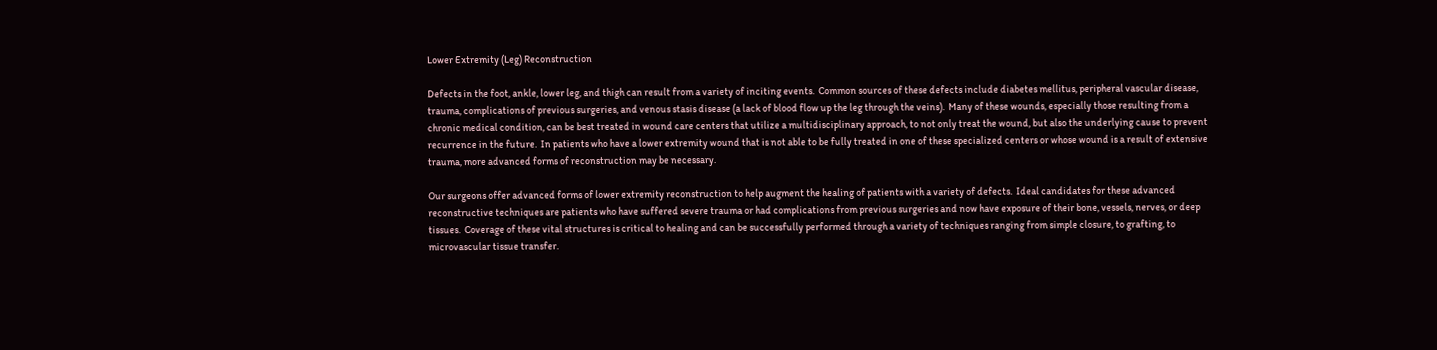Lower Extremity (Leg) Reconstruction

Defects in the foot, ankle, lower leg, and thigh can result from a variety of inciting events.  Common sources of these defects include diabetes mellitus, peripheral vascular disease, trauma, complications of previous surgeries, and venous stasis disease (a lack of blood flow up the leg through the veins).  Many of these wounds, especially those resulting from a chronic medical condition, can be best treated in wound care centers that utilize a multidisciplinary approach, to not only treat the wound, but also the underlying cause to prevent recurrence in the future.  In patients who have a lower extremity wound that is not able to be fully treated in one of these specialized centers or whose wound is a result of extensive trauma, more advanced forms of reconstruction may be necessary.

Our surgeons offer advanced forms of lower extremity reconstruction to help augment the healing of patients with a variety of defects.  Ideal candidates for these advanced reconstructive techniques are patients who have suffered severe trauma or had complications from previous surgeries and now have exposure of their bone, vessels, nerves, or deep tissues.  Coverage of these vital structures is critical to healing and can be successfully performed through a variety of techniques ranging from simple closure, to grafting, to microvascular tissue transfer.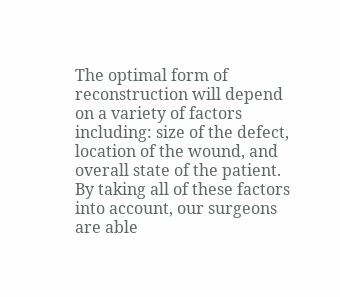The optimal form of reconstruction will depend on a variety of factors including: size of the defect, location of the wound, and overall state of the patient.  By taking all of these factors into account, our surgeons are able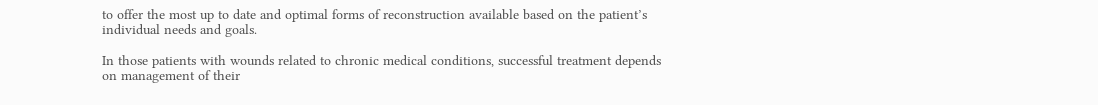to offer the most up to date and optimal forms of reconstruction available based on the patient’s individual needs and goals.

In those patients with wounds related to chronic medical conditions, successful treatment depends on management of their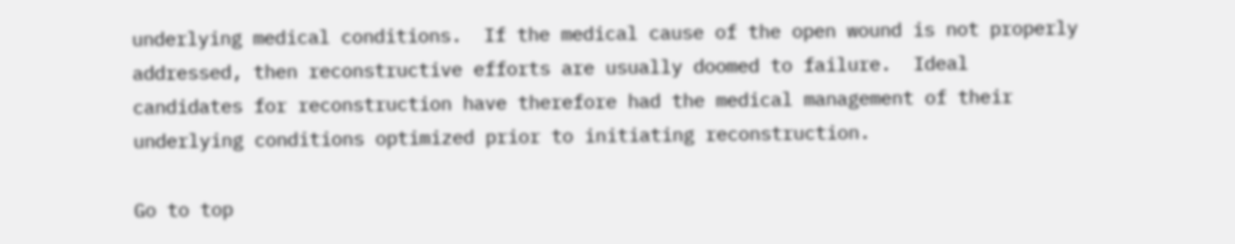underlying medical conditions.  If the medical cause of the open wound is not properly addressed, then reconstructive efforts are usually doomed to failure.  Ideal candidates for reconstruction have therefore had the medical management of their underlying conditions optimized prior to initiating reconstruction.

Go to top